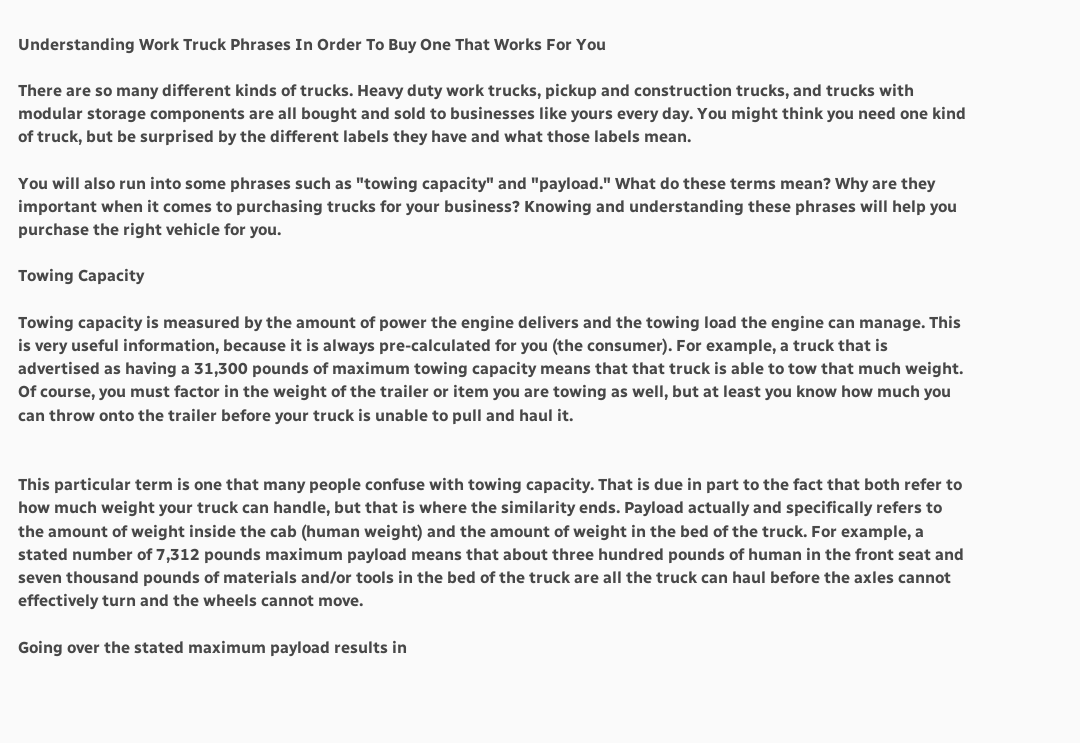Understanding Work Truck Phrases In Order To Buy One That Works For You

There are so many different kinds of trucks. Heavy duty work trucks, pickup and construction trucks, and trucks with modular storage components are all bought and sold to businesses like yours every day. You might think you need one kind of truck, but be surprised by the different labels they have and what those labels mean.

You will also run into some phrases such as "towing capacity" and "payload." What do these terms mean? Why are they important when it comes to purchasing trucks for your business? Knowing and understanding these phrases will help you purchase the right vehicle for you.

Towing Capacity

Towing capacity is measured by the amount of power the engine delivers and the towing load the engine can manage. This is very useful information, because it is always pre-calculated for you (the consumer). For example, a truck that is advertised as having a 31,300 pounds of maximum towing capacity means that that truck is able to tow that much weight. Of course, you must factor in the weight of the trailer or item you are towing as well, but at least you know how much you can throw onto the trailer before your truck is unable to pull and haul it.


This particular term is one that many people confuse with towing capacity. That is due in part to the fact that both refer to how much weight your truck can handle, but that is where the similarity ends. Payload actually and specifically refers to the amount of weight inside the cab (human weight) and the amount of weight in the bed of the truck. For example, a stated number of 7,312 pounds maximum payload means that about three hundred pounds of human in the front seat and seven thousand pounds of materials and/or tools in the bed of the truck are all the truck can haul before the axles cannot effectively turn and the wheels cannot move.

Going over the stated maximum payload results in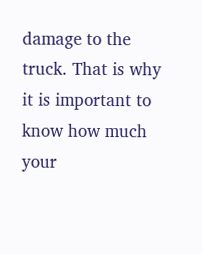damage to the truck. That is why it is important to know how much your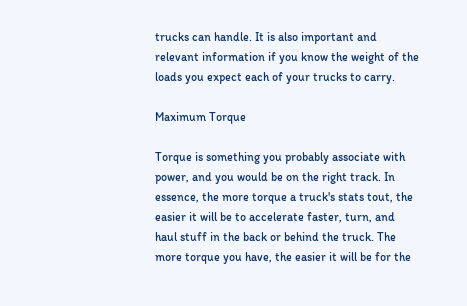trucks can handle. It is also important and relevant information if you know the weight of the loads you expect each of your trucks to carry.

Maximum Torque

Torque is something you probably associate with power, and you would be on the right track. In essence, the more torque a truck's stats tout, the easier it will be to accelerate faster, turn, and haul stuff in the back or behind the truck. The more torque you have, the easier it will be for the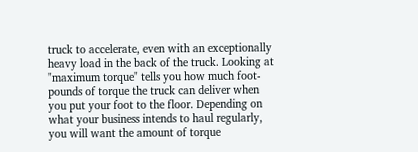truck to accelerate, even with an exceptionally heavy load in the back of the truck. Looking at "maximum torque" tells you how much foot-pounds of torque the truck can deliver when you put your foot to the floor. Depending on what your business intends to haul regularly, you will want the amount of torque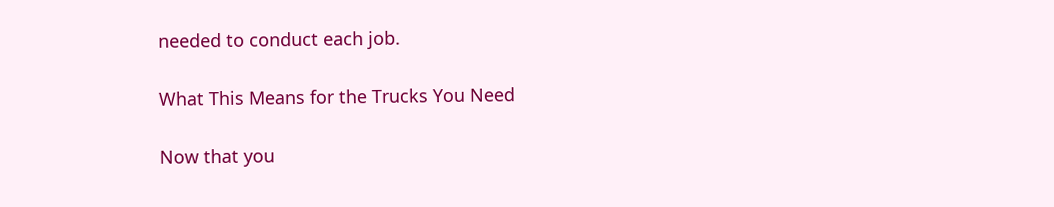needed to conduct each job.

What This Means for the Trucks You Need

Now that you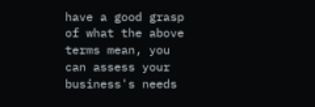have a good grasp of what the above terms mean, you can assess your business's needs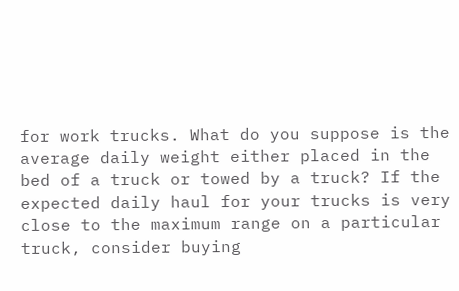for work trucks. What do you suppose is the average daily weight either placed in the bed of a truck or towed by a truck? If the expected daily haul for your trucks is very close to the maximum range on a particular truck, consider buying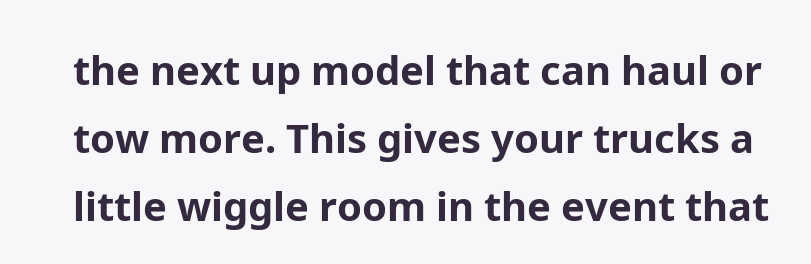the next up model that can haul or tow more. This gives your trucks a little wiggle room in the event that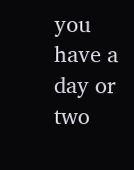you have a day or two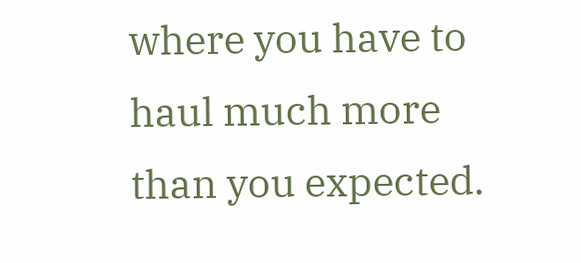where you have to haul much more than you expected.